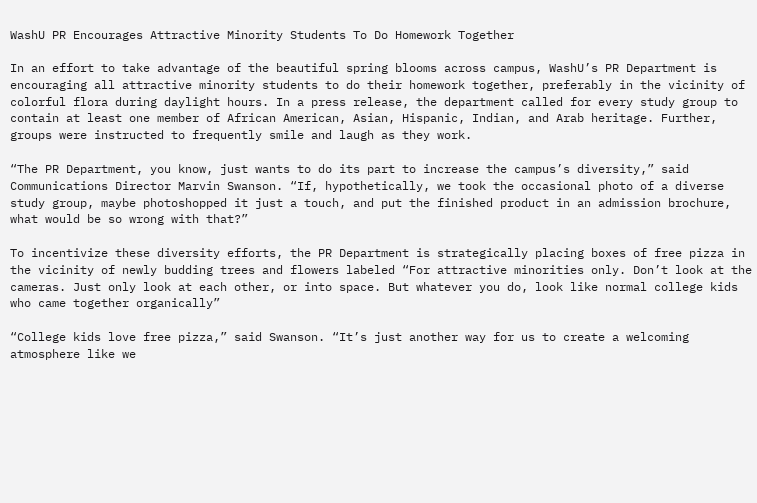WashU PR Encourages Attractive Minority Students To Do Homework Together

In an effort to take advantage of the beautiful spring blooms across campus, WashU’s PR Department is encouraging all attractive minority students to do their homework together, preferably in the vicinity of colorful flora during daylight hours. In a press release, the department called for every study group to contain at least one member of African American, Asian, Hispanic, Indian, and Arab heritage. Further, groups were instructed to frequently smile and laugh as they work.

“The PR Department, you know, just wants to do its part to increase the campus’s diversity,” said Communications Director Marvin Swanson. “If, hypothetically, we took the occasional photo of a diverse study group, maybe photoshopped it just a touch, and put the finished product in an admission brochure, what would be so wrong with that?”

To incentivize these diversity efforts, the PR Department is strategically placing boxes of free pizza in the vicinity of newly budding trees and flowers labeled “For attractive minorities only. Don’t look at the cameras. Just only look at each other, or into space. But whatever you do, look like normal college kids who came together organically”

“College kids love free pizza,” said Swanson. “It’s just another way for us to create a welcoming atmosphere like we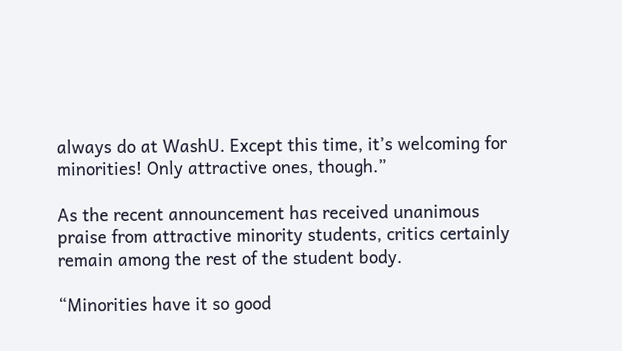always do at WashU. Except this time, it’s welcoming for minorities! Only attractive ones, though.”

As the recent announcement has received unanimous praise from attractive minority students, critics certainly remain among the rest of the student body.

“Minorities have it so good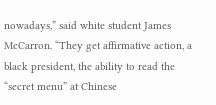nowadays,” said white student James McCarron. “They get affirmative action, a black president, the ability to read the “secret menu” at Chinese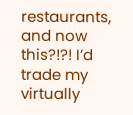restaurants, and now this?!?! I’d trade my virtually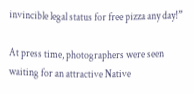invincible legal status for free pizza any day!”

At press time, photographers were seen waiting for an attractive Native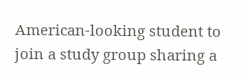American-looking student to join a study group sharing a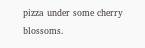pizza under some cherry blossoms.